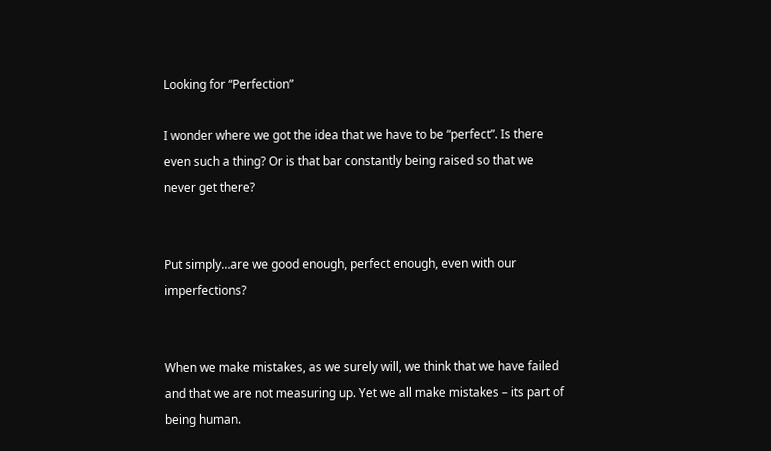Looking for “Perfection”

I wonder where we got the idea that we have to be “perfect”. Is there even such a thing? Or is that bar constantly being raised so that we never get there?


Put simply…are we good enough, perfect enough, even with our imperfections?


When we make mistakes, as we surely will, we think that we have failed and that we are not measuring up. Yet we all make mistakes – its part of being human.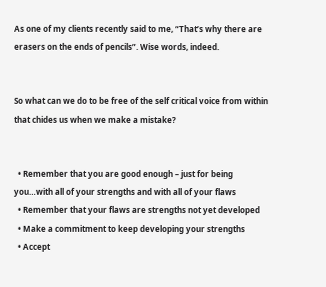As one of my clients recently said to me, “That’s why there are erasers on the ends of pencils”. Wise words, indeed.


So what can we do to be free of the self critical voice from within that chides us when we make a mistake?


  • Remember that you are good enough – just for being you…with all of your strengths and with all of your flaws
  • Remember that your flaws are strengths not yet developed
  • Make a commitment to keep developing your strengths
  • Accept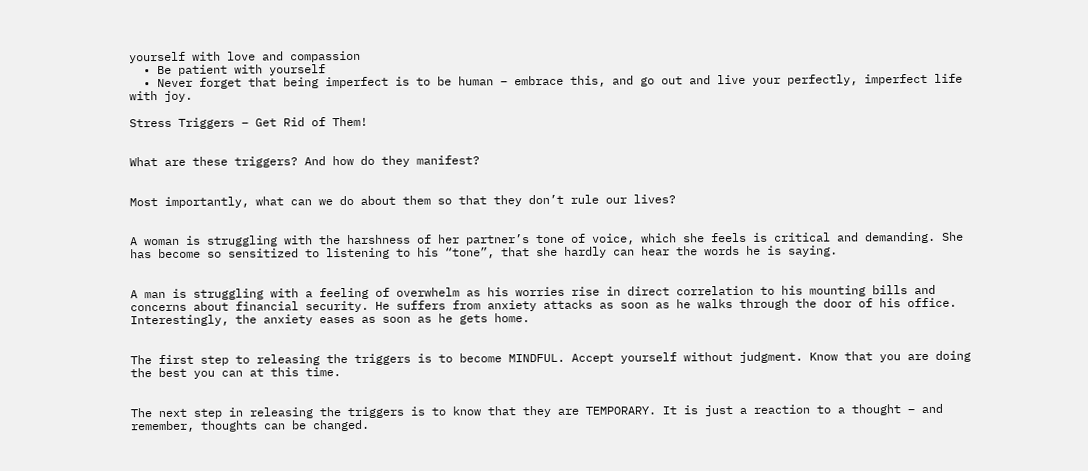yourself with love and compassion
  • Be patient with yourself
  • Never forget that being imperfect is to be human – embrace this, and go out and live your perfectly, imperfect life with joy.

Stress Triggers – Get Rid of Them!


What are these triggers? And how do they manifest?


Most importantly, what can we do about them so that they don’t rule our lives?


A woman is struggling with the harshness of her partner’s tone of voice, which she feels is critical and demanding. She has become so sensitized to listening to his “tone”, that she hardly can hear the words he is saying.


A man is struggling with a feeling of overwhelm as his worries rise in direct correlation to his mounting bills and concerns about financial security. He suffers from anxiety attacks as soon as he walks through the door of his office. Interestingly, the anxiety eases as soon as he gets home.


The first step to releasing the triggers is to become MINDFUL. Accept yourself without judgment. Know that you are doing the best you can at this time.


The next step in releasing the triggers is to know that they are TEMPORARY. It is just a reaction to a thought – and remember, thoughts can be changed.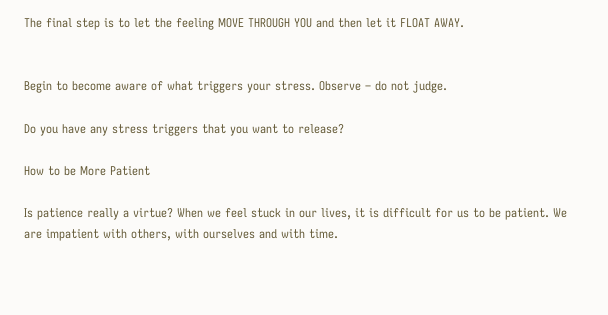The final step is to let the feeling MOVE THROUGH YOU and then let it FLOAT AWAY.


Begin to become aware of what triggers your stress. Observe – do not judge.

Do you have any stress triggers that you want to release?

How to be More Patient

Is patience really a virtue? When we feel stuck in our lives, it is difficult for us to be patient. We are impatient with others, with ourselves and with time.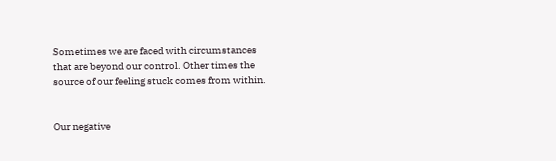Sometimes we are faced with circumstances that are beyond our control. Other times the source of our feeling stuck comes from within.


Our negative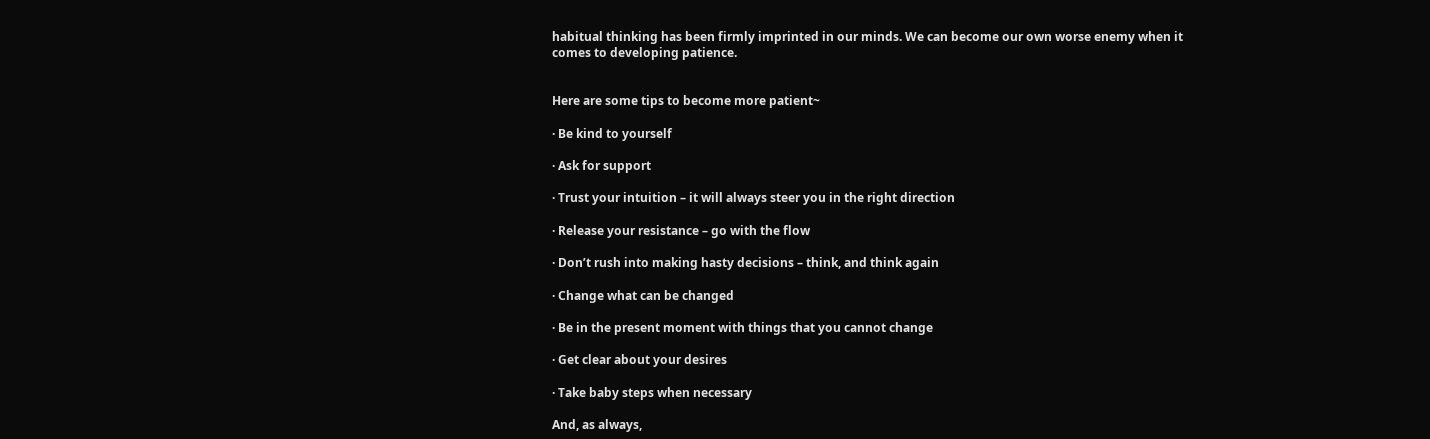habitual thinking has been firmly imprinted in our minds. We can become our own worse enemy when it comes to developing patience.


Here are some tips to become more patient~

· Be kind to yourself

· Ask for support

· Trust your intuition – it will always steer you in the right direction

· Release your resistance – go with the flow

· Don’t rush into making hasty decisions – think, and think again

· Change what can be changed

· Be in the present moment with things that you cannot change

· Get clear about your desires

· Take baby steps when necessary

And, as always,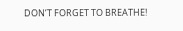DON’T FORGET TO BREATHE!